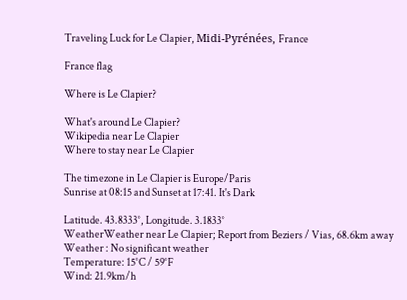Traveling Luck for Le Clapier, Midi-Pyrénées, France

France flag

Where is Le Clapier?

What's around Le Clapier?
Wikipedia near Le Clapier
Where to stay near Le Clapier

The timezone in Le Clapier is Europe/Paris
Sunrise at 08:15 and Sunset at 17:41. It's Dark

Latitude. 43.8333°, Longitude. 3.1833°
WeatherWeather near Le Clapier; Report from Beziers / Vias, 68.6km away
Weather : No significant weather
Temperature: 15°C / 59°F
Wind: 21.9km/h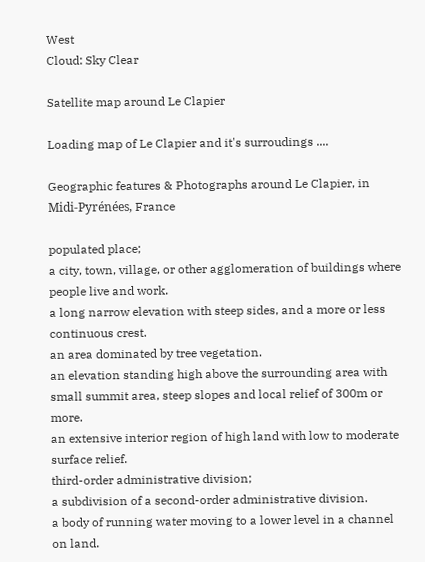West
Cloud: Sky Clear

Satellite map around Le Clapier

Loading map of Le Clapier and it's surroudings ....

Geographic features & Photographs around Le Clapier, in Midi-Pyrénées, France

populated place;
a city, town, village, or other agglomeration of buildings where people live and work.
a long narrow elevation with steep sides, and a more or less continuous crest.
an area dominated by tree vegetation.
an elevation standing high above the surrounding area with small summit area, steep slopes and local relief of 300m or more.
an extensive interior region of high land with low to moderate surface relief.
third-order administrative division;
a subdivision of a second-order administrative division.
a body of running water moving to a lower level in a channel on land.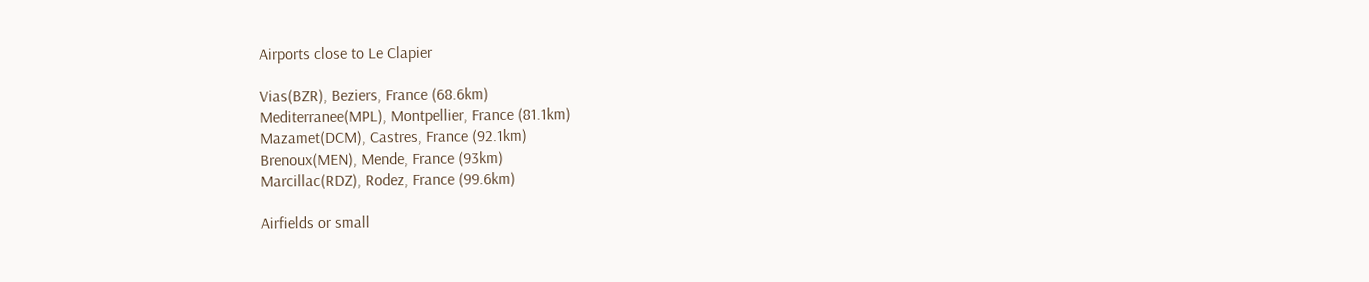Airports close to Le Clapier

Vias(BZR), Beziers, France (68.6km)
Mediterranee(MPL), Montpellier, France (81.1km)
Mazamet(DCM), Castres, France (92.1km)
Brenoux(MEN), Mende, France (93km)
Marcillac(RDZ), Rodez, France (99.6km)

Airfields or small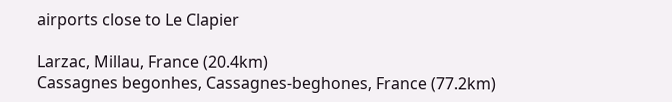airports close to Le Clapier

Larzac, Millau, France (20.4km)
Cassagnes begonhes, Cassagnes-beghones, France (77.2km)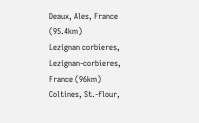Deaux, Ales, France (95.4km)
Lezignan corbieres, Lezignan-corbieres, France (96km)
Coltines, St.-flour,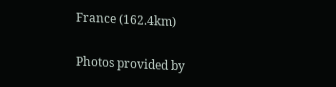France (162.4km)

Photos provided by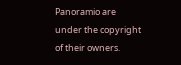Panoramio are under the copyright of their owners.